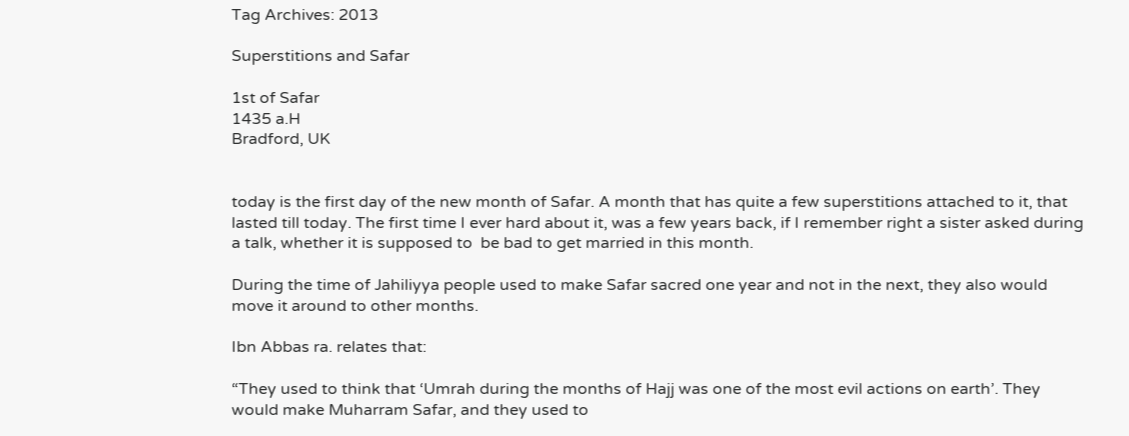Tag Archives: 2013

Superstitions and Safar

1st of Safar
1435 a.H
Bradford, UK


today is the first day of the new month of Safar. A month that has quite a few superstitions attached to it, that lasted till today. The first time I ever hard about it, was a few years back, if I remember right a sister asked during a talk, whether it is supposed to  be bad to get married in this month.

During the time of Jahiliyya people used to make Safar sacred one year and not in the next, they also would move it around to other months.

Ibn Abbas ra. relates that:

“They used to think that ‘Umrah during the months of Hajj was one of the most evil actions on earth’. They would make Muharram Safar, and they used to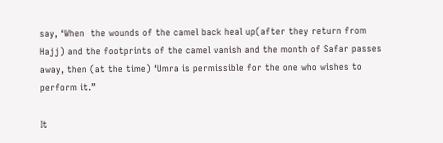say, ‘When  the wounds of the camel back heal up(after they return from Hajj) and the footprints of the camel vanish and the month of Safar passes away, then (at the time) ‘Umra is permissible for the one who wishes to perform it.”

It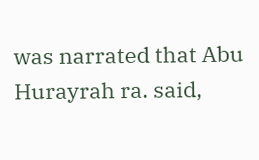was narrated that Abu Hurayrah ra. said,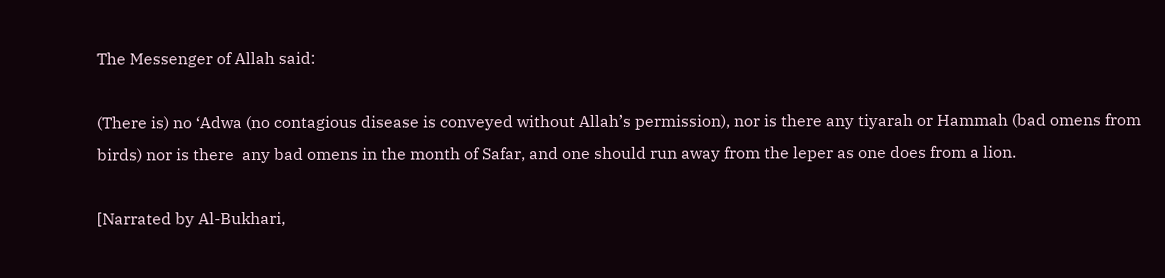The Messenger of Allah said:

(There is) no ‘Adwa (no contagious disease is conveyed without Allah’s permission), nor is there any tiyarah or Hammah (bad omens from birds) nor is there  any bad omens in the month of Safar, and one should run away from the leper as one does from a lion.

[Narrated by Al-Bukhari,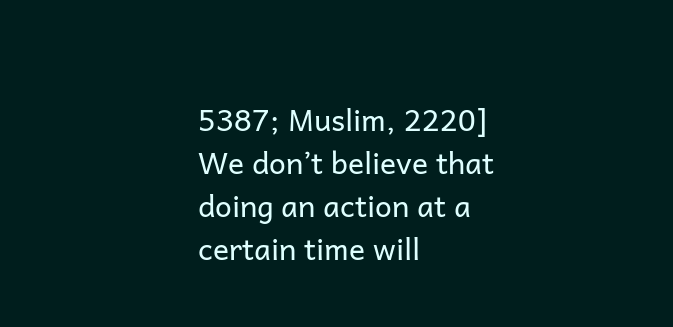5387; Muslim, 2220]
We don’t believe that doing an action at a certain time will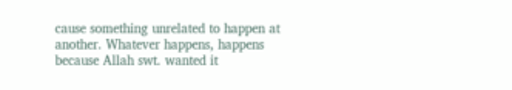cause something unrelated to happen at another. Whatever happens, happens because Allah swt. wanted it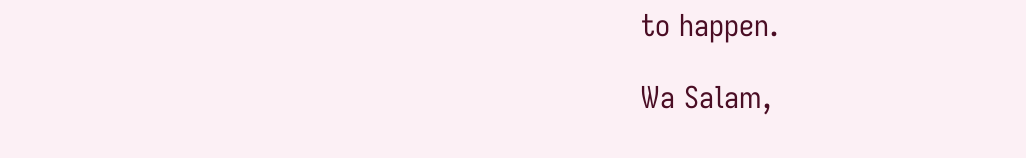to happen.

Wa Salam,